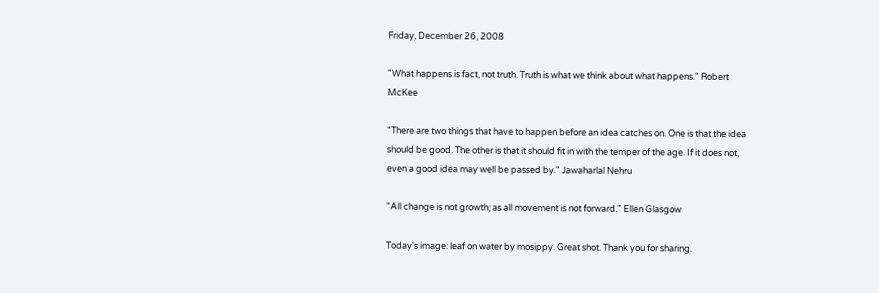Friday, December 26, 2008

"What happens is fact, not truth. Truth is what we think about what happens." Robert McKee

"There are two things that have to happen before an idea catches on. One is that the idea should be good. The other is that it should fit in with the temper of the age. If it does not, even a good idea may well be passed by." Jawaharlal Nehru

"All change is not growth; as all movement is not forward." Ellen Glasgow

Today's image: leaf on water by mosippy. Great shot. Thank you for sharing.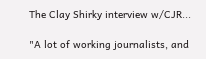The Clay Shirky interview w/CJR...

"A lot of working journalists, and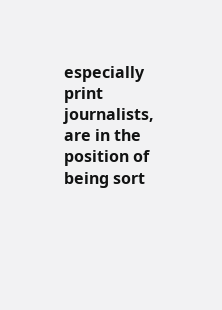especially print journalists, are in the position of being sort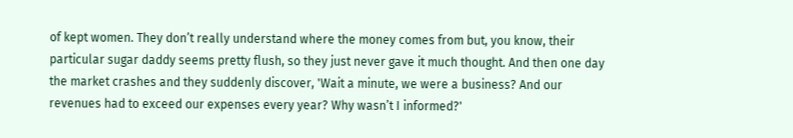of kept women. They don’t really understand where the money comes from but, you know, their particular sugar daddy seems pretty flush, so they just never gave it much thought. And then one day the market crashes and they suddenly discover, 'Wait a minute, we were a business? And our revenues had to exceed our expenses every year? Why wasn’t I informed?'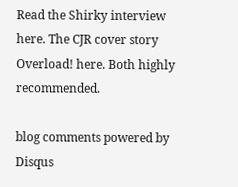Read the Shirky interview here. The CJR cover story Overload! here. Both highly recommended.

blog comments powered by Disqus